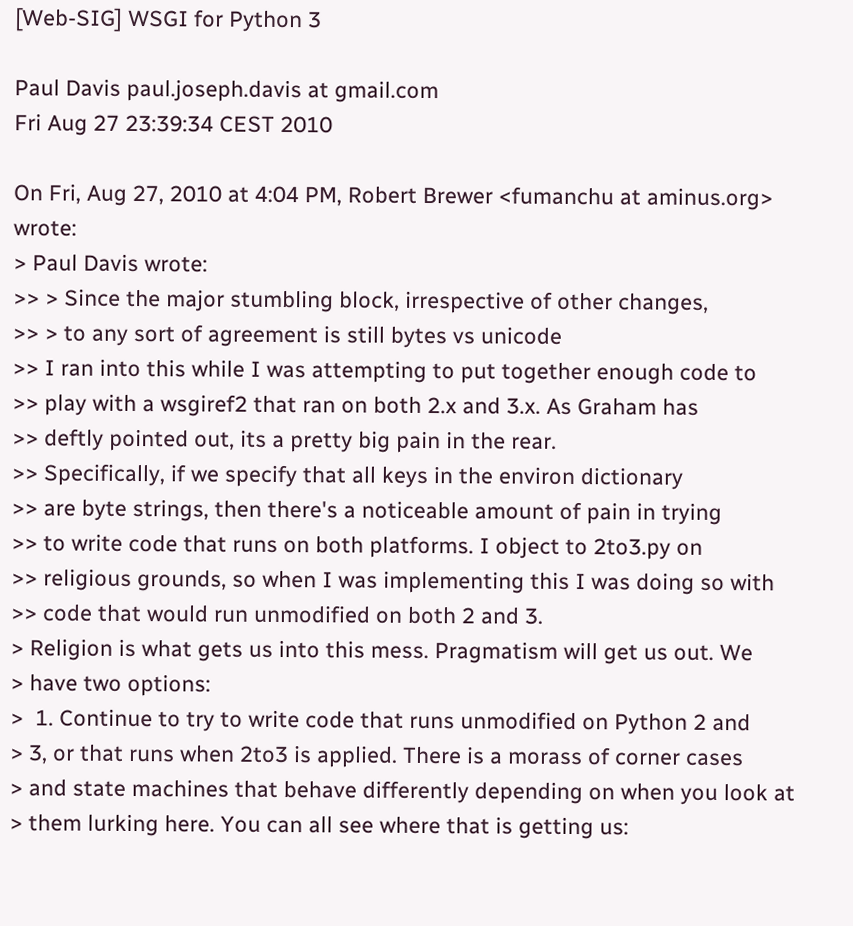[Web-SIG] WSGI for Python 3

Paul Davis paul.joseph.davis at gmail.com
Fri Aug 27 23:39:34 CEST 2010

On Fri, Aug 27, 2010 at 4:04 PM, Robert Brewer <fumanchu at aminus.org> wrote:
> Paul Davis wrote:
>> > Since the major stumbling block, irrespective of other changes,
>> > to any sort of agreement is still bytes vs unicode
>> I ran into this while I was attempting to put together enough code to
>> play with a wsgiref2 that ran on both 2.x and 3.x. As Graham has
>> deftly pointed out, its a pretty big pain in the rear.
>> Specifically, if we specify that all keys in the environ dictionary
>> are byte strings, then there's a noticeable amount of pain in trying
>> to write code that runs on both platforms. I object to 2to3.py on
>> religious grounds, so when I was implementing this I was doing so with
>> code that would run unmodified on both 2 and 3.
> Religion is what gets us into this mess. Pragmatism will get us out. We
> have two options:
>  1. Continue to try to write code that runs unmodified on Python 2 and
> 3, or that runs when 2to3 is applied. There is a morass of corner cases
> and state machines that behave differently depending on when you look at
> them lurking here. You can all see where that is getting us: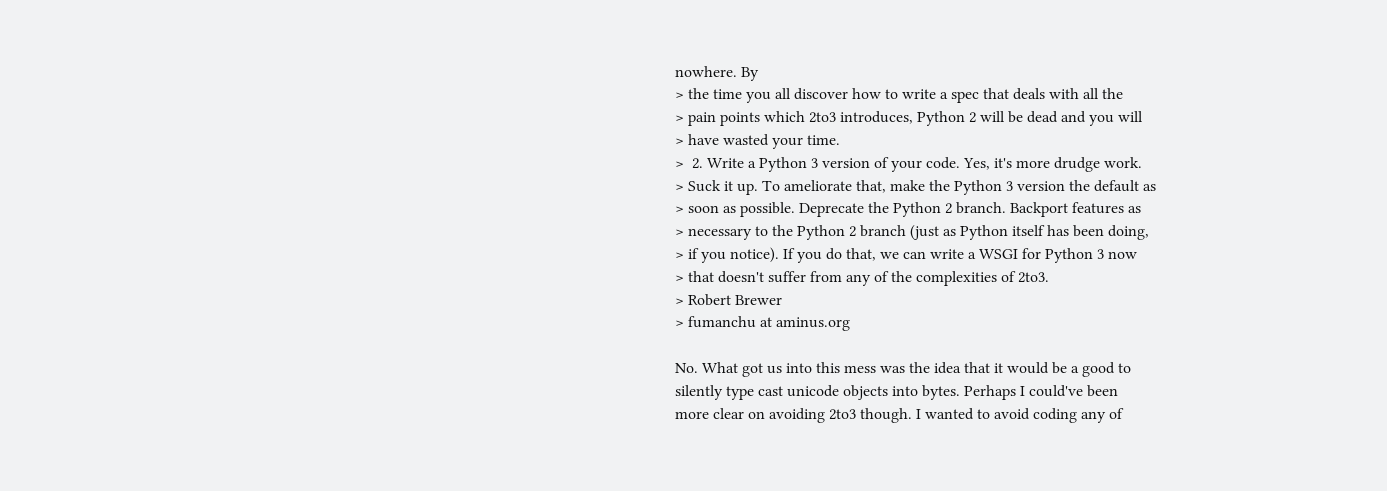nowhere. By
> the time you all discover how to write a spec that deals with all the
> pain points which 2to3 introduces, Python 2 will be dead and you will
> have wasted your time.
>  2. Write a Python 3 version of your code. Yes, it's more drudge work.
> Suck it up. To ameliorate that, make the Python 3 version the default as
> soon as possible. Deprecate the Python 2 branch. Backport features as
> necessary to the Python 2 branch (just as Python itself has been doing,
> if you notice). If you do that, we can write a WSGI for Python 3 now
> that doesn't suffer from any of the complexities of 2to3.
> Robert Brewer
> fumanchu at aminus.org

No. What got us into this mess was the idea that it would be a good to
silently type cast unicode objects into bytes. Perhaps I could've been
more clear on avoiding 2to3 though. I wanted to avoid coding any of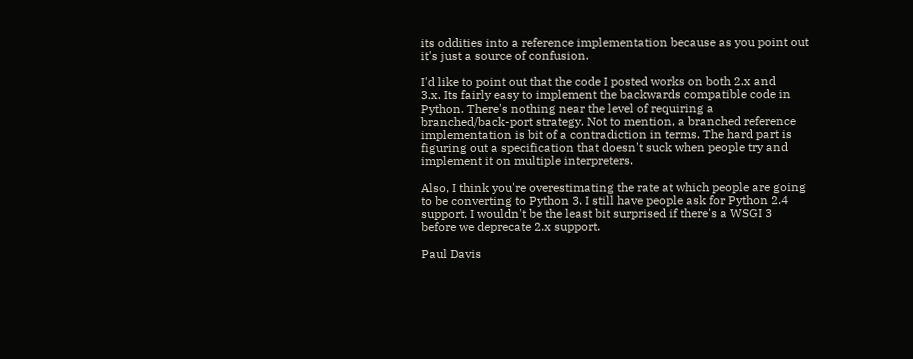its oddities into a reference implementation because as you point out
it's just a source of confusion.

I'd like to point out that the code I posted works on both 2.x and
3.x. Its fairly easy to implement the backwards compatible code in
Python. There's nothing near the level of requiring a
branched/back-port strategy. Not to mention, a branched reference
implementation is bit of a contradiction in terms. The hard part is
figuring out a specification that doesn't suck when people try and
implement it on multiple interpreters.

Also, I think you're overestimating the rate at which people are going
to be converting to Python 3. I still have people ask for Python 2.4
support. I wouldn't be the least bit surprised if there's a WSGI 3
before we deprecate 2.x support.

Paul Davis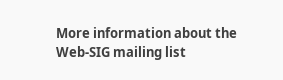More information about the Web-SIG mailing list